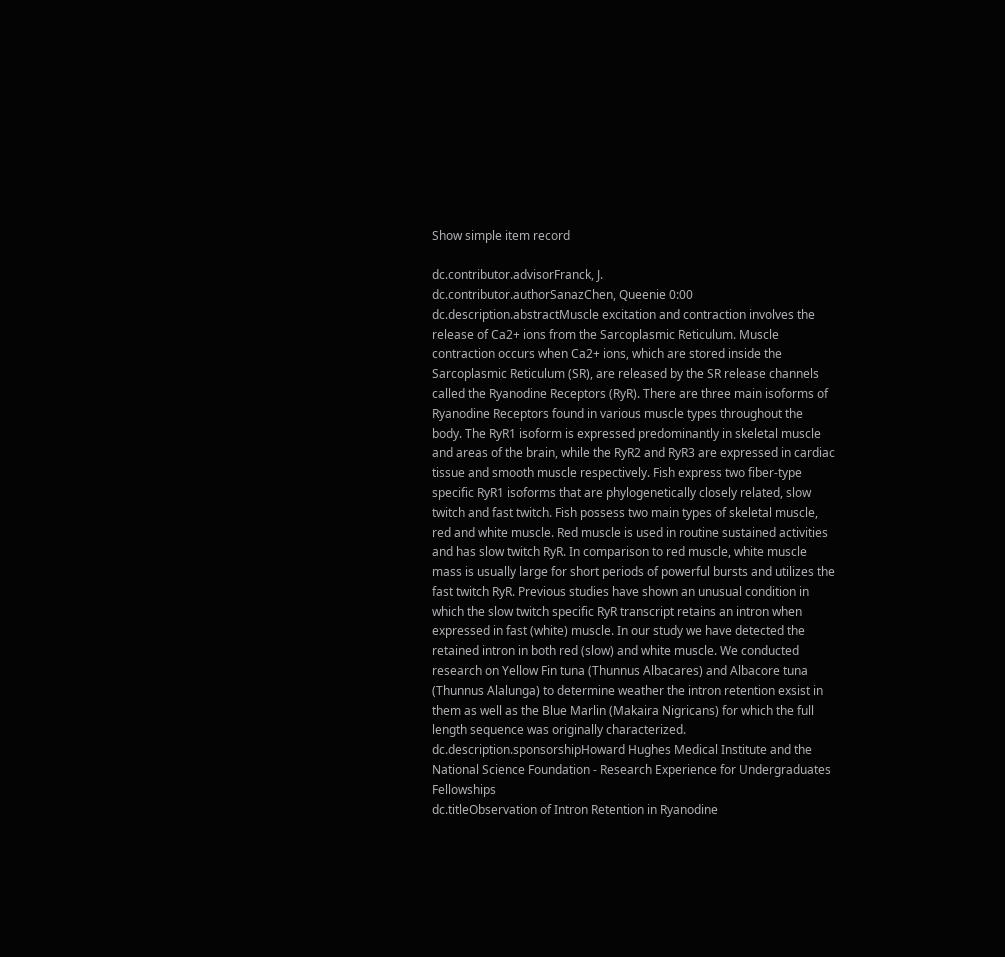Show simple item record

dc.contributor.advisorFranck, J.
dc.contributor.authorSanazChen, Queenie 0:00
dc.description.abstractMuscle excitation and contraction involves the release of Ca2+ ions from the Sarcoplasmic Reticulum. Muscle contraction occurs when Ca2+ ions, which are stored inside the Sarcoplasmic Reticulum (SR), are released by the SR release channels called the Ryanodine Receptors (RyR). There are three main isoforms of Ryanodine Receptors found in various muscle types throughout the body. The RyR1 isoform is expressed predominantly in skeletal muscle and areas of the brain, while the RyR2 and RyR3 are expressed in cardiac tissue and smooth muscle respectively. Fish express two fiber-type specific RyR1 isoforms that are phylogenetically closely related, slow twitch and fast twitch. Fish possess two main types of skeletal muscle, red and white muscle. Red muscle is used in routine sustained activities and has slow twitch RyR. In comparison to red muscle, white muscle mass is usually large for short periods of powerful bursts and utilizes the fast twitch RyR. Previous studies have shown an unusual condition in which the slow twitch specific RyR transcript retains an intron when expressed in fast (white) muscle. In our study we have detected the retained intron in both red (slow) and white muscle. We conducted research on Yellow Fin tuna (Thunnus Albacares) and Albacore tuna (Thunnus Alalunga) to determine weather the intron retention exsist in them as well as the Blue Marlin (Makaira Nigricans) for which the full length sequence was originally characterized.
dc.description.sponsorshipHoward Hughes Medical Institute and the National Science Foundation - Research Experience for Undergraduates Fellowships
dc.titleObservation of Intron Retention in Ryanodine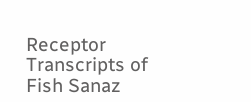Receptor Transcripts of Fish Sanaz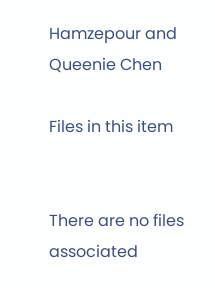Hamzepour and Queenie Chen

Files in this item


There are no files associated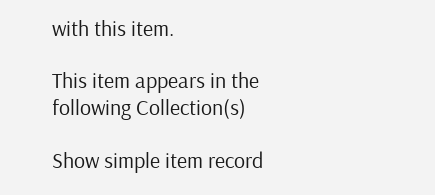with this item.

This item appears in the following Collection(s)

Show simple item record